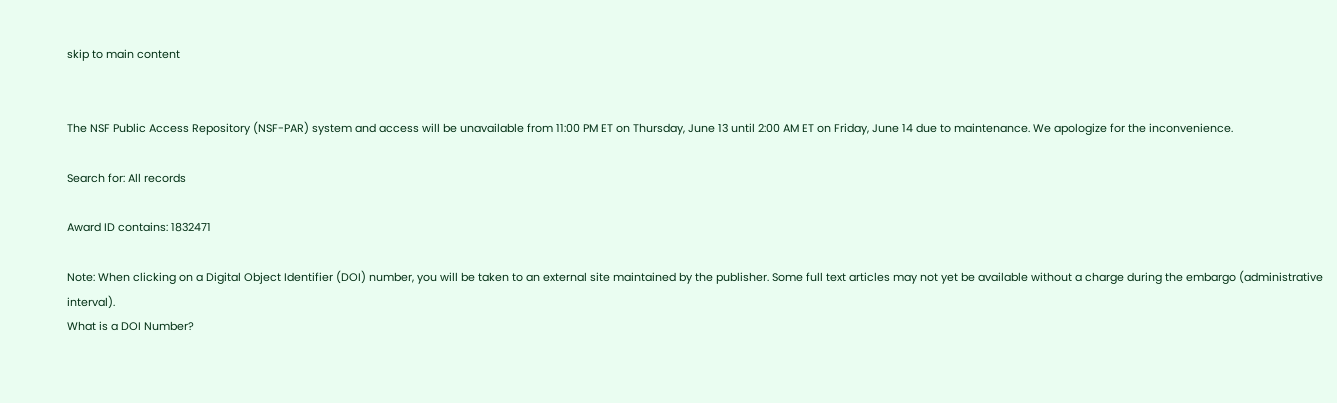skip to main content


The NSF Public Access Repository (NSF-PAR) system and access will be unavailable from 11:00 PM ET on Thursday, June 13 until 2:00 AM ET on Friday, June 14 due to maintenance. We apologize for the inconvenience.

Search for: All records

Award ID contains: 1832471

Note: When clicking on a Digital Object Identifier (DOI) number, you will be taken to an external site maintained by the publisher. Some full text articles may not yet be available without a charge during the embargo (administrative interval).
What is a DOI Number?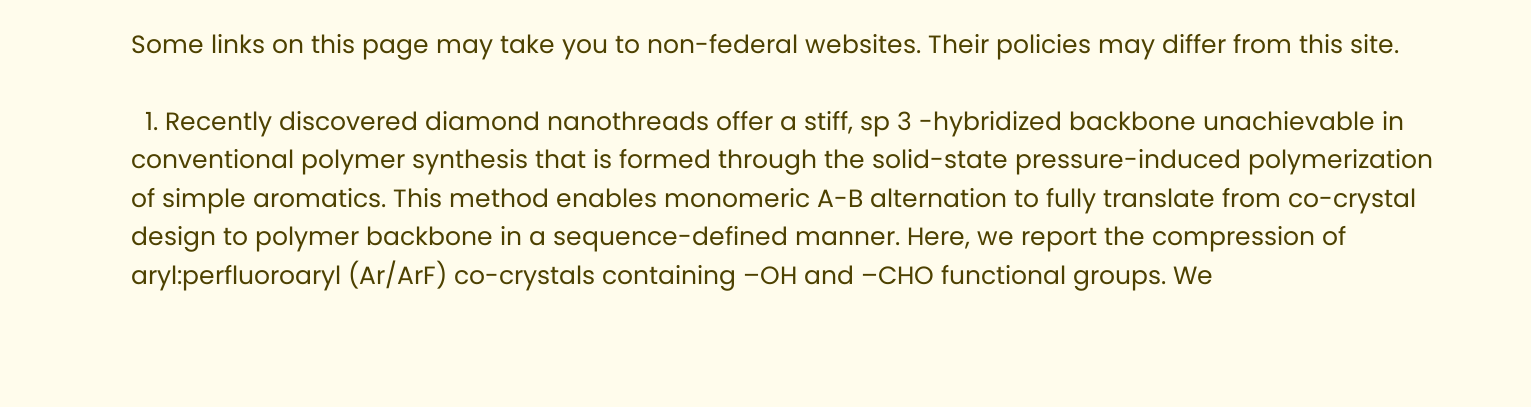Some links on this page may take you to non-federal websites. Their policies may differ from this site.

  1. Recently discovered diamond nanothreads offer a stiff, sp 3 -hybridized backbone unachievable in conventional polymer synthesis that is formed through the solid-state pressure-induced polymerization of simple aromatics. This method enables monomeric A-B alternation to fully translate from co-crystal design to polymer backbone in a sequence-defined manner. Here, we report the compression of aryl:perfluoroaryl (Ar/ArF) co-crystals containing –OH and –CHO functional groups. We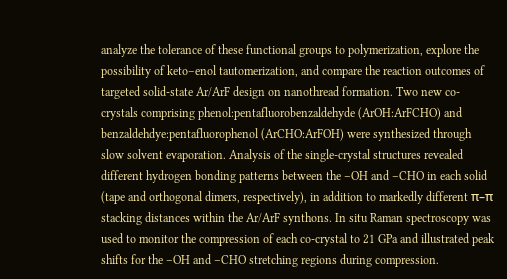analyze the tolerance of these functional groups to polymerization, explore the possibility of keto–enol tautomerization, and compare the reaction outcomes of targeted solid-state Ar/ArF design on nanothread formation. Two new co-crystals comprising phenol:pentafluorobenzaldehyde (ArOH:ArFCHO) and benzaldehdye:pentafluorophenol (ArCHO:ArFOH) were synthesized through slow solvent evaporation. Analysis of the single-crystal structures revealed different hydrogen bonding patterns between the –OH and –CHO in each solid (tape and orthogonal dimers, respectively), in addition to markedly different π–π stacking distances within the Ar/ArF synthons. In situ Raman spectroscopy was used to monitor the compression of each co-crystal to 21 GPa and illustrated peak shifts for the –OH and –CHO stretching regions during compression.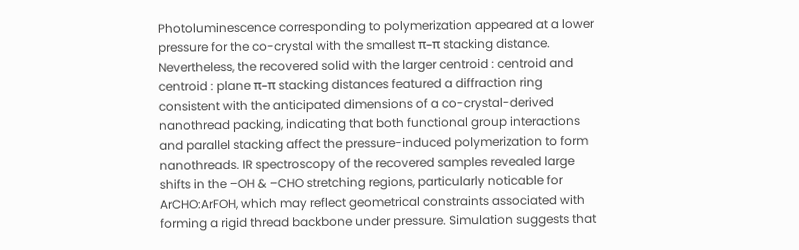Photoluminescence corresponding to polymerization appeared at a lower pressure for the co-crystal with the smallest π–π stacking distance. Nevertheless, the recovered solid with the larger centroid : centroid and centroid : plane π–π stacking distances featured a diffraction ring consistent with the anticipated dimensions of a co-crystal-derived nanothread packing, indicating that both functional group interactions and parallel stacking affect the pressure-induced polymerization to form nanothreads. IR spectroscopy of the recovered samples revealed large shifts in the –OH & –CHO stretching regions, particularly noticable for ArCHO:ArFOH, which may reflect geometrical constraints associated with forming a rigid thread backbone under pressure. Simulation suggests that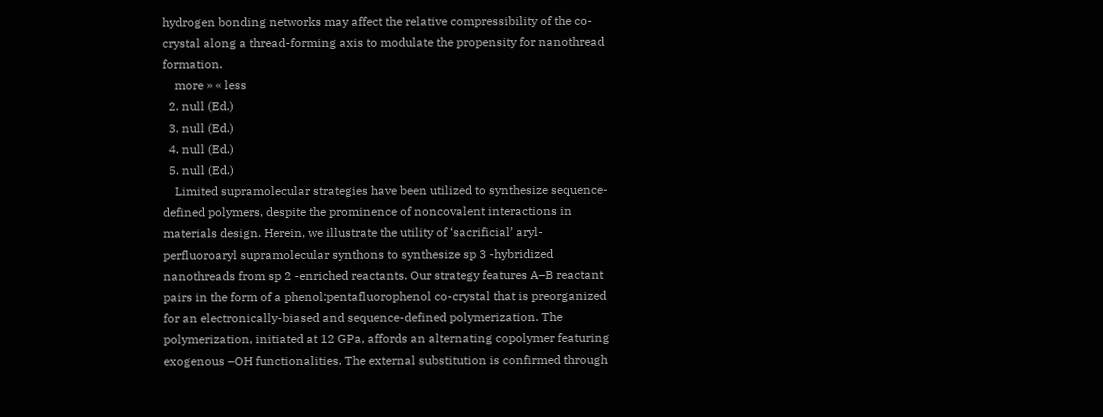hydrogen bonding networks may affect the relative compressibility of the co-crystal along a thread-forming axis to modulate the propensity for nanothread formation.
    more » « less
  2. null (Ed.)
  3. null (Ed.)
  4. null (Ed.)
  5. null (Ed.)
    Limited supramolecular strategies have been utilized to synthesize sequence-defined polymers, despite the prominence of noncovalent interactions in materials design. Herein, we illustrate the utility of ‘sacrificial’ aryl-perfluoroaryl supramolecular synthons to synthesize sp 3 -hybridized nanothreads from sp 2 -enriched reactants. Our strategy features A–B reactant pairs in the form of a phenol:pentafluorophenol co-crystal that is preorganized for an electronically-biased and sequence-defined polymerization. The polymerization, initiated at 12 GPa, affords an alternating copolymer featuring exogenous –OH functionalities. The external substitution is confirmed through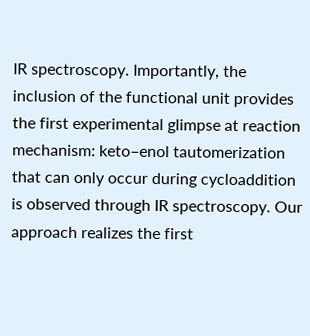IR spectroscopy. Importantly, the inclusion of the functional unit provides the first experimental glimpse at reaction mechanism: keto–enol tautomerization that can only occur during cycloaddition is observed through IR spectroscopy. Our approach realizes the first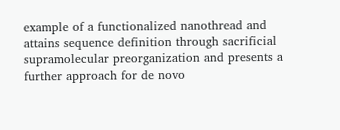example of a functionalized nanothread and attains sequence definition through sacrificial supramolecular preorganization and presents a further approach for de novo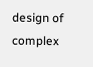design of complex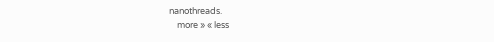nanothreads.
    more » « less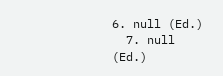6. null (Ed.)
  7. null (Ed.)